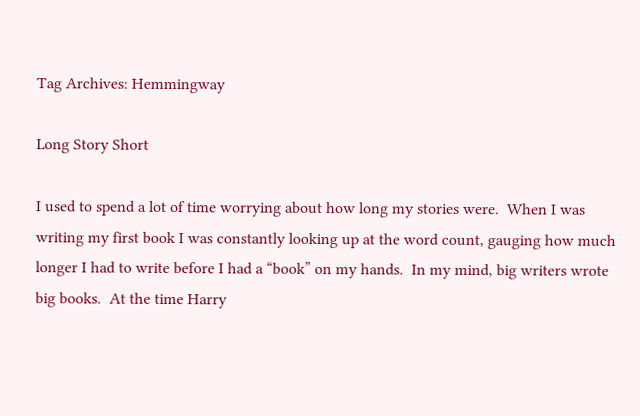Tag Archives: Hemmingway

Long Story Short

I used to spend a lot of time worrying about how long my stories were.  When I was writing my first book I was constantly looking up at the word count, gauging how much longer I had to write before I had a “book” on my hands.  In my mind, big writers wrote big books.  At the time Harry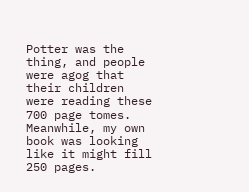Potter was the thing, and people were agog that their children were reading these 700 page tomes.  Meanwhile, my own book was looking like it might fill 250 pages.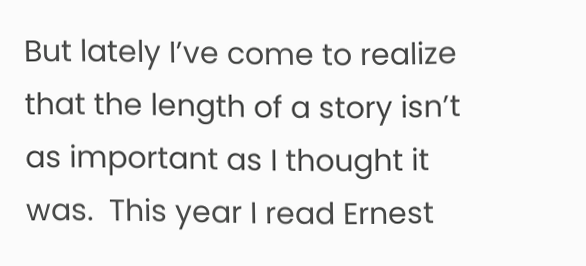But lately I’ve come to realize that the length of a story isn’t as important as I thought it was.  This year I read Ernest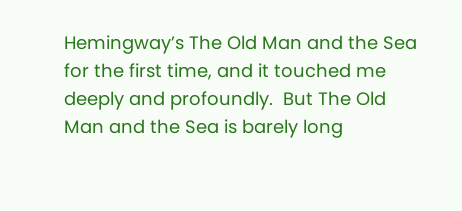Hemingway’s The Old Man and the Sea for the first time, and it touched me deeply and profoundly.  But The Old Man and the Sea is barely long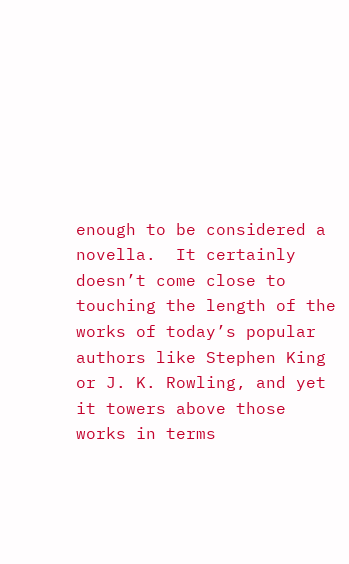enough to be considered a novella.  It certainly doesn’t come close to touching the length of the works of today’s popular authors like Stephen King or J. K. Rowling, and yet it towers above those works in terms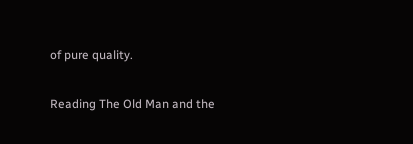of pure quality.

Reading The Old Man and the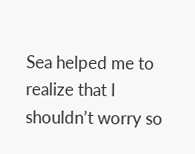Sea helped me to realize that I shouldn’t worry so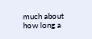much about how long a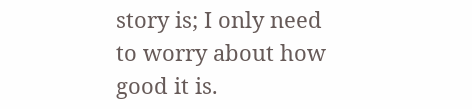story is; I only need to worry about how good it is.